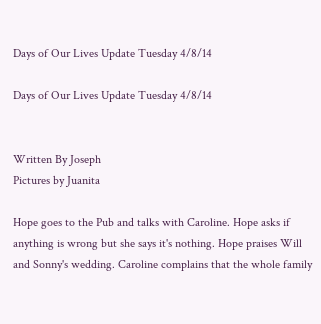Days of Our Lives Update Tuesday 4/8/14

Days of Our Lives Update Tuesday 4/8/14


Written By Joseph
Pictures by Juanita

Hope goes to the Pub and talks with Caroline. Hope asks if anything is wrong but she says it's nothing. Hope praises Will and Sonny's wedding. Caroline complains that the whole family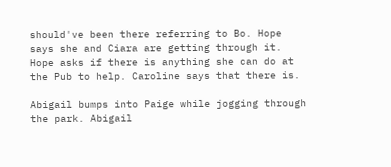should've been there referring to Bo. Hope says she and Ciara are getting through it. Hope asks if there is anything she can do at the Pub to help. Caroline says that there is.

Abigail bumps into Paige while jogging through the park. Abigail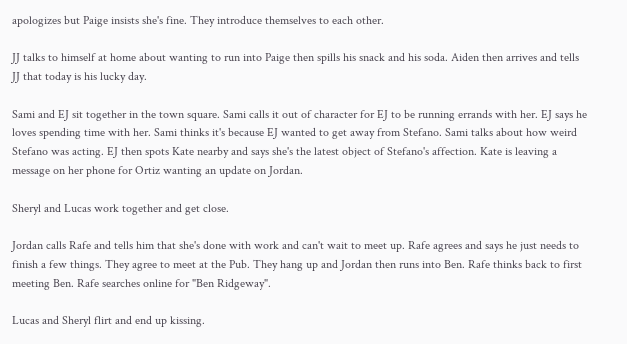apologizes but Paige insists she's fine. They introduce themselves to each other.

JJ talks to himself at home about wanting to run into Paige then spills his snack and his soda. Aiden then arrives and tells JJ that today is his lucky day.

Sami and EJ sit together in the town square. Sami calls it out of character for EJ to be running errands with her. EJ says he loves spending time with her. Sami thinks it's because EJ wanted to get away from Stefano. Sami talks about how weird Stefano was acting. EJ then spots Kate nearby and says she's the latest object of Stefano's affection. Kate is leaving a message on her phone for Ortiz wanting an update on Jordan.

Sheryl and Lucas work together and get close.

Jordan calls Rafe and tells him that she's done with work and can't wait to meet up. Rafe agrees and says he just needs to finish a few things. They agree to meet at the Pub. They hang up and Jordan then runs into Ben. Rafe thinks back to first meeting Ben. Rafe searches online for "Ben Ridgeway".

Lucas and Sheryl flirt and end up kissing.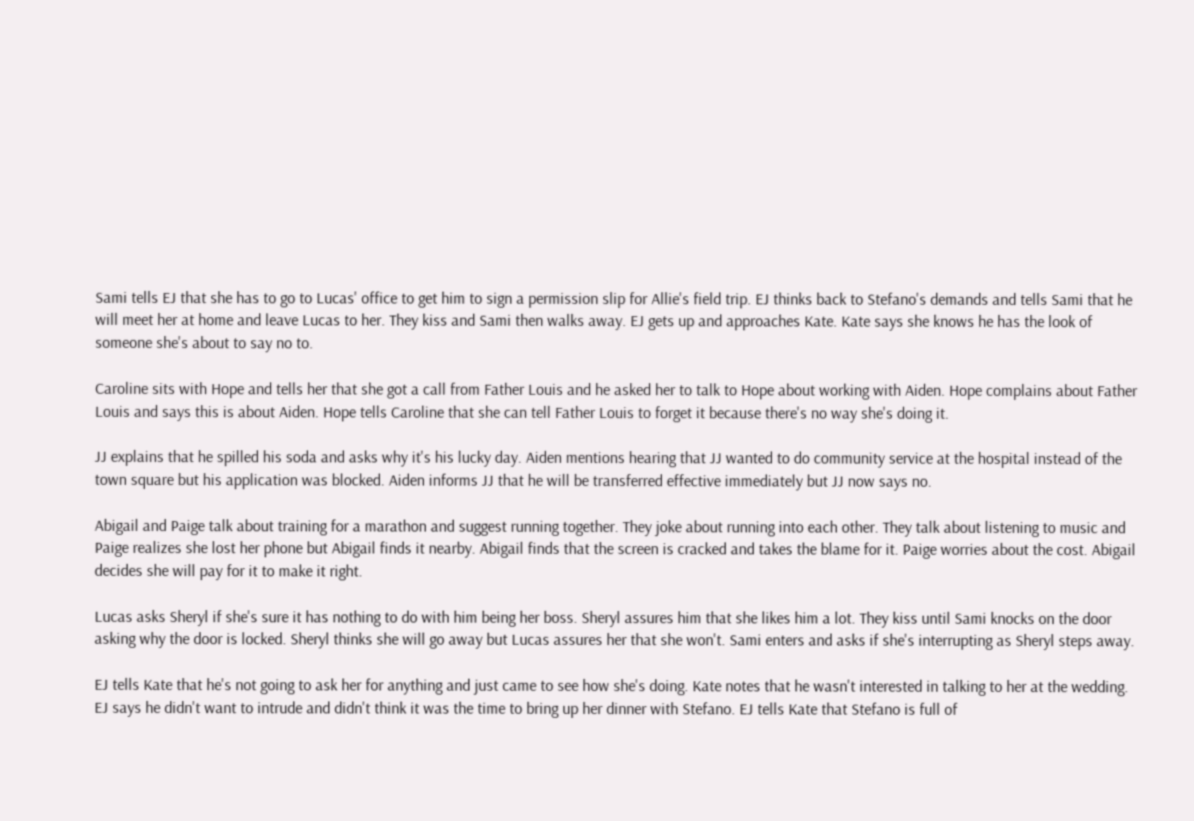Sami tells EJ that she has to go to Lucas' office to get him to sign a permission slip for Allie's field trip. EJ thinks back to Stefano's demands and tells Sami that he will meet her at home and leave Lucas to her. They kiss and Sami then walks away. EJ gets up and approaches Kate. Kate says she knows he has the look of someone she's about to say no to.

Caroline sits with Hope and tells her that she got a call from Father Louis and he asked her to talk to Hope about working with Aiden. Hope complains about Father Louis and says this is about Aiden. Hope tells Caroline that she can tell Father Louis to forget it because there's no way she's doing it.

JJ explains that he spilled his soda and asks why it's his lucky day. Aiden mentions hearing that JJ wanted to do community service at the hospital instead of the town square but his application was blocked. Aiden informs JJ that he will be transferred effective immediately but JJ now says no.

Abigail and Paige talk about training for a marathon and suggest running together. They joke about running into each other. They talk about listening to music and Paige realizes she lost her phone but Abigail finds it nearby. Abigail finds that the screen is cracked and takes the blame for it. Paige worries about the cost. Abigail decides she will pay for it to make it right.

Lucas asks Sheryl if she's sure it has nothing to do with him being her boss. Sheryl assures him that she likes him a lot. They kiss until Sami knocks on the door asking why the door is locked. Sheryl thinks she will go away but Lucas assures her that she won't. Sami enters and asks if she's interrupting as Sheryl steps away.

EJ tells Kate that he's not going to ask her for anything and just came to see how she's doing. Kate notes that he wasn't interested in talking to her at the wedding. EJ says he didn't want to intrude and didn't think it was the time to bring up her dinner with Stefano. EJ tells Kate that Stefano is full of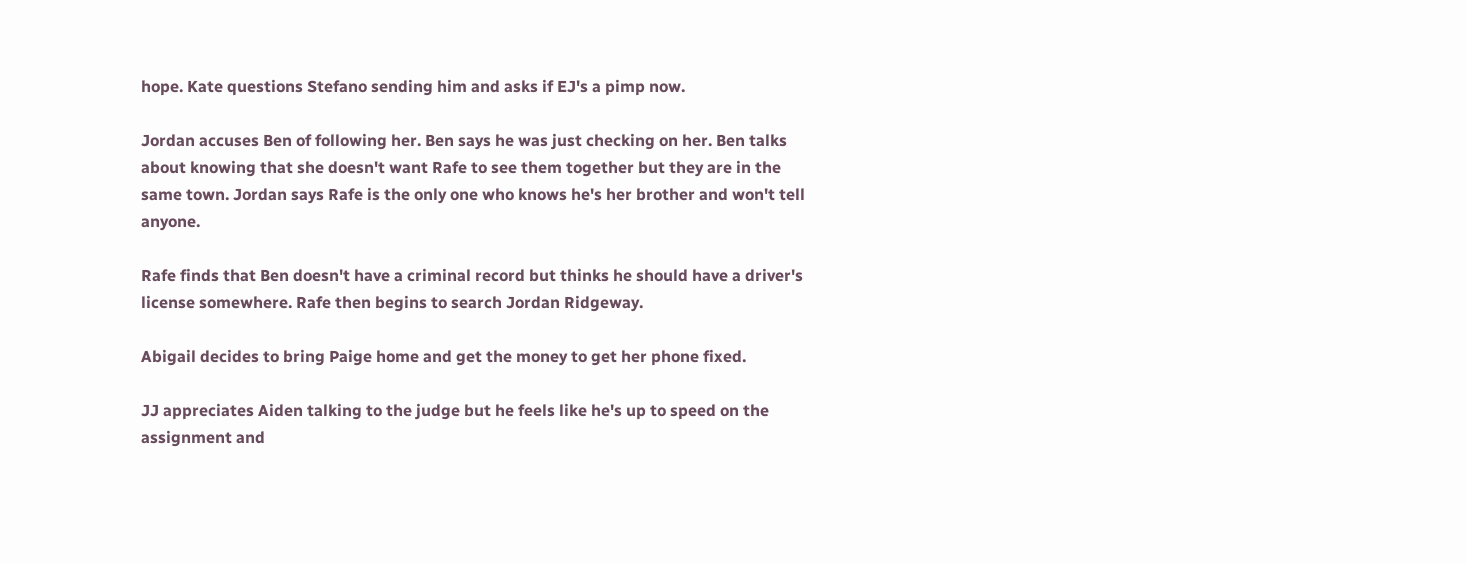hope. Kate questions Stefano sending him and asks if EJ's a pimp now.

Jordan accuses Ben of following her. Ben says he was just checking on her. Ben talks about knowing that she doesn't want Rafe to see them together but they are in the same town. Jordan says Rafe is the only one who knows he's her brother and won't tell anyone.

Rafe finds that Ben doesn't have a criminal record but thinks he should have a driver's license somewhere. Rafe then begins to search Jordan Ridgeway.

Abigail decides to bring Paige home and get the money to get her phone fixed.

JJ appreciates Aiden talking to the judge but he feels like he's up to speed on the assignment and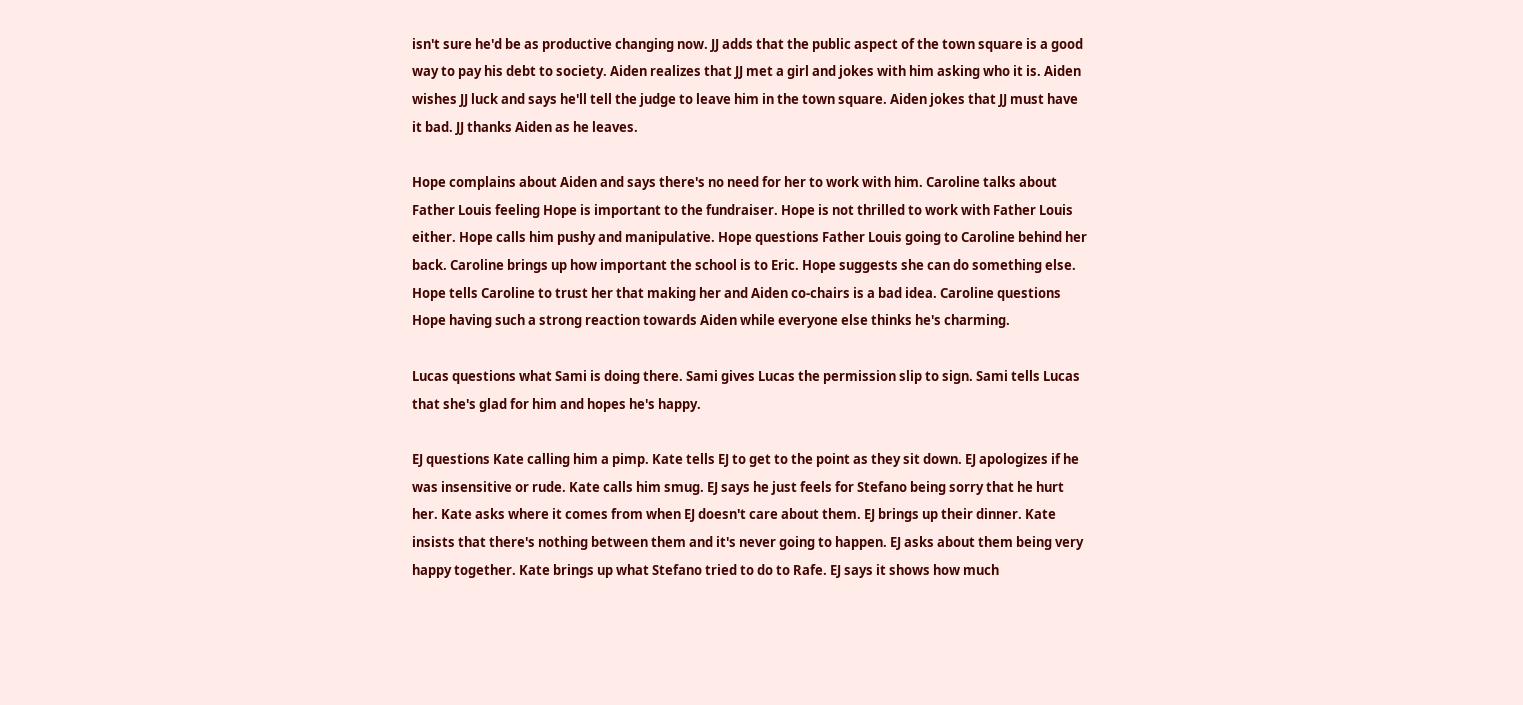isn't sure he'd be as productive changing now. JJ adds that the public aspect of the town square is a good way to pay his debt to society. Aiden realizes that JJ met a girl and jokes with him asking who it is. Aiden wishes JJ luck and says he'll tell the judge to leave him in the town square. Aiden jokes that JJ must have it bad. JJ thanks Aiden as he leaves.

Hope complains about Aiden and says there's no need for her to work with him. Caroline talks about Father Louis feeling Hope is important to the fundraiser. Hope is not thrilled to work with Father Louis either. Hope calls him pushy and manipulative. Hope questions Father Louis going to Caroline behind her back. Caroline brings up how important the school is to Eric. Hope suggests she can do something else. Hope tells Caroline to trust her that making her and Aiden co-chairs is a bad idea. Caroline questions Hope having such a strong reaction towards Aiden while everyone else thinks he's charming.

Lucas questions what Sami is doing there. Sami gives Lucas the permission slip to sign. Sami tells Lucas that she's glad for him and hopes he's happy.

EJ questions Kate calling him a pimp. Kate tells EJ to get to the point as they sit down. EJ apologizes if he was insensitive or rude. Kate calls him smug. EJ says he just feels for Stefano being sorry that he hurt her. Kate asks where it comes from when EJ doesn't care about them. EJ brings up their dinner. Kate insists that there's nothing between them and it's never going to happen. EJ asks about them being very happy together. Kate brings up what Stefano tried to do to Rafe. EJ says it shows how much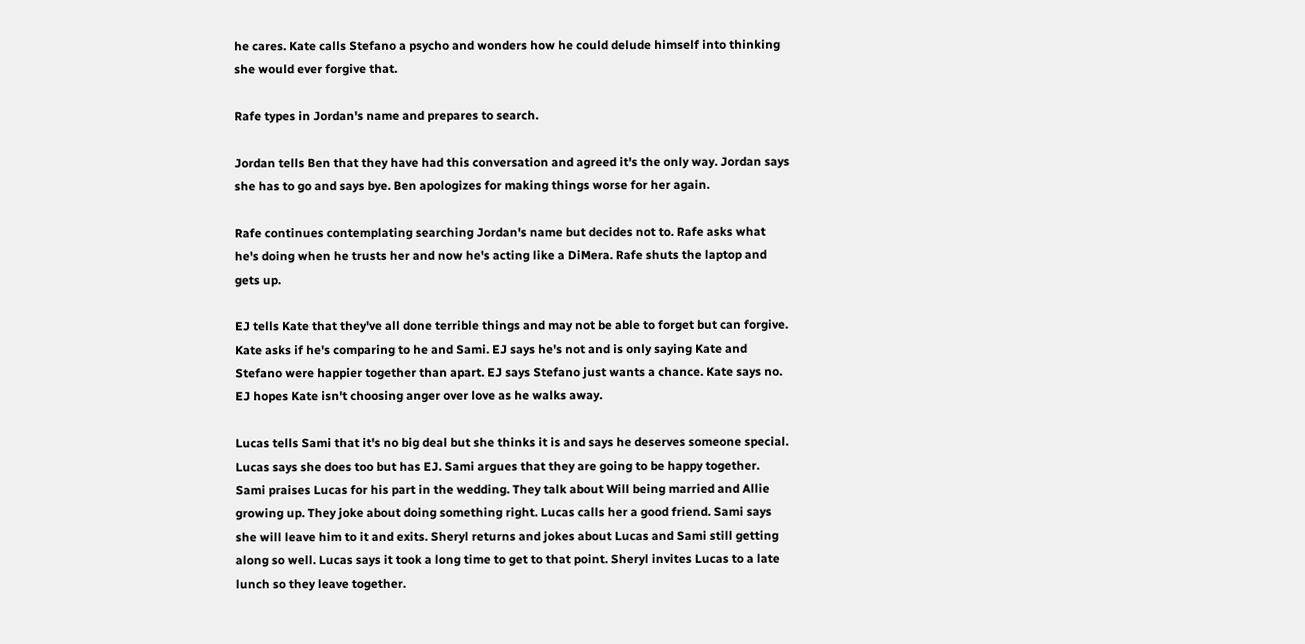he cares. Kate calls Stefano a psycho and wonders how he could delude himself into thinking she would ever forgive that.

Rafe types in Jordan's name and prepares to search.

Jordan tells Ben that they have had this conversation and agreed it's the only way. Jordan says she has to go and says bye. Ben apologizes for making things worse for her again.

Rafe continues contemplating searching Jordan's name but decides not to. Rafe asks what he's doing when he trusts her and now he's acting like a DiMera. Rafe shuts the laptop and gets up.

EJ tells Kate that they've all done terrible things and may not be able to forget but can forgive. Kate asks if he's comparing to he and Sami. EJ says he's not and is only saying Kate and Stefano were happier together than apart. EJ says Stefano just wants a chance. Kate says no. EJ hopes Kate isn't choosing anger over love as he walks away.

Lucas tells Sami that it's no big deal but she thinks it is and says he deserves someone special. Lucas says she does too but has EJ. Sami argues that they are going to be happy together. Sami praises Lucas for his part in the wedding. They talk about Will being married and Allie growing up. They joke about doing something right. Lucas calls her a good friend. Sami says she will leave him to it and exits. Sheryl returns and jokes about Lucas and Sami still getting along so well. Lucas says it took a long time to get to that point. Sheryl invites Lucas to a late lunch so they leave together.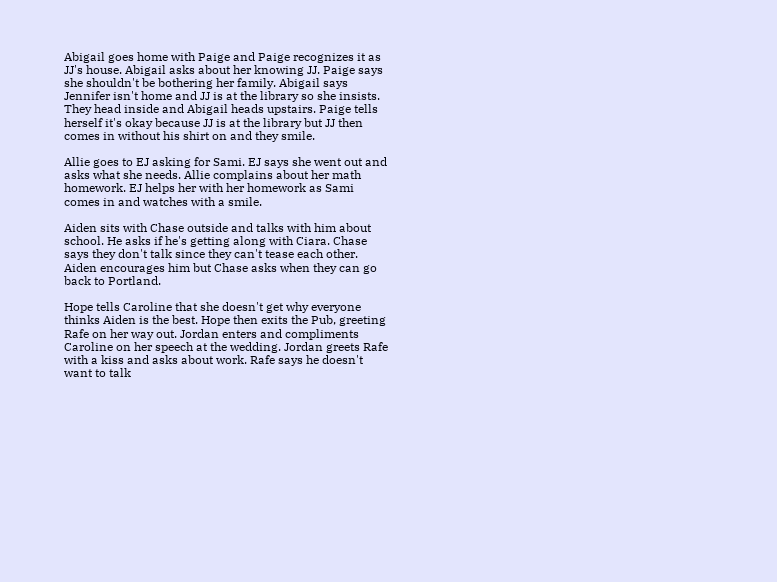Abigail goes home with Paige and Paige recognizes it as JJ's house. Abigail asks about her knowing JJ. Paige says she shouldn't be bothering her family. Abigail says Jennifer isn't home and JJ is at the library so she insists. They head inside and Abigail heads upstairs. Paige tells herself it's okay because JJ is at the library but JJ then comes in without his shirt on and they smile.

Allie goes to EJ asking for Sami. EJ says she went out and asks what she needs. Allie complains about her math homework. EJ helps her with her homework as Sami comes in and watches with a smile.

Aiden sits with Chase outside and talks with him about school. He asks if he's getting along with Ciara. Chase says they don't talk since they can't tease each other. Aiden encourages him but Chase asks when they can go back to Portland.

Hope tells Caroline that she doesn't get why everyone thinks Aiden is the best. Hope then exits the Pub, greeting Rafe on her way out. Jordan enters and compliments Caroline on her speech at the wedding. Jordan greets Rafe with a kiss and asks about work. Rafe says he doesn't want to talk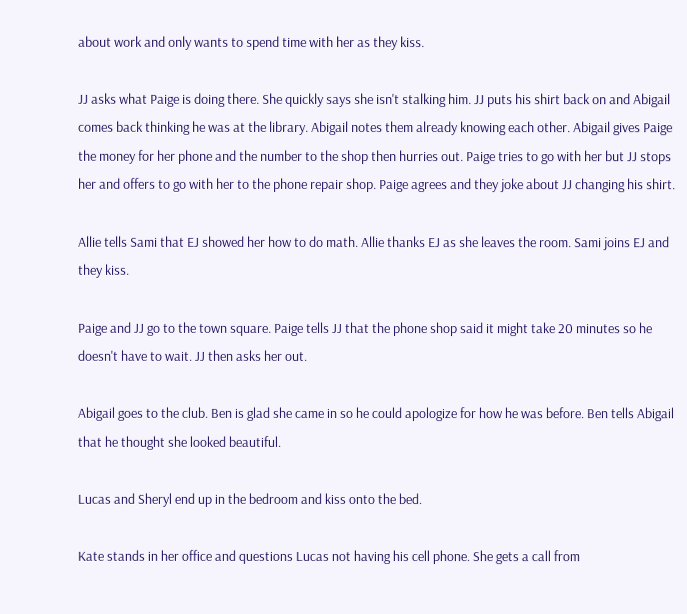about work and only wants to spend time with her as they kiss.

JJ asks what Paige is doing there. She quickly says she isn't stalking him. JJ puts his shirt back on and Abigail comes back thinking he was at the library. Abigail notes them already knowing each other. Abigail gives Paige the money for her phone and the number to the shop then hurries out. Paige tries to go with her but JJ stops her and offers to go with her to the phone repair shop. Paige agrees and they joke about JJ changing his shirt.

Allie tells Sami that EJ showed her how to do math. Allie thanks EJ as she leaves the room. Sami joins EJ and they kiss.

Paige and JJ go to the town square. Paige tells JJ that the phone shop said it might take 20 minutes so he doesn't have to wait. JJ then asks her out.

Abigail goes to the club. Ben is glad she came in so he could apologize for how he was before. Ben tells Abigail that he thought she looked beautiful.

Lucas and Sheryl end up in the bedroom and kiss onto the bed.

Kate stands in her office and questions Lucas not having his cell phone. She gets a call from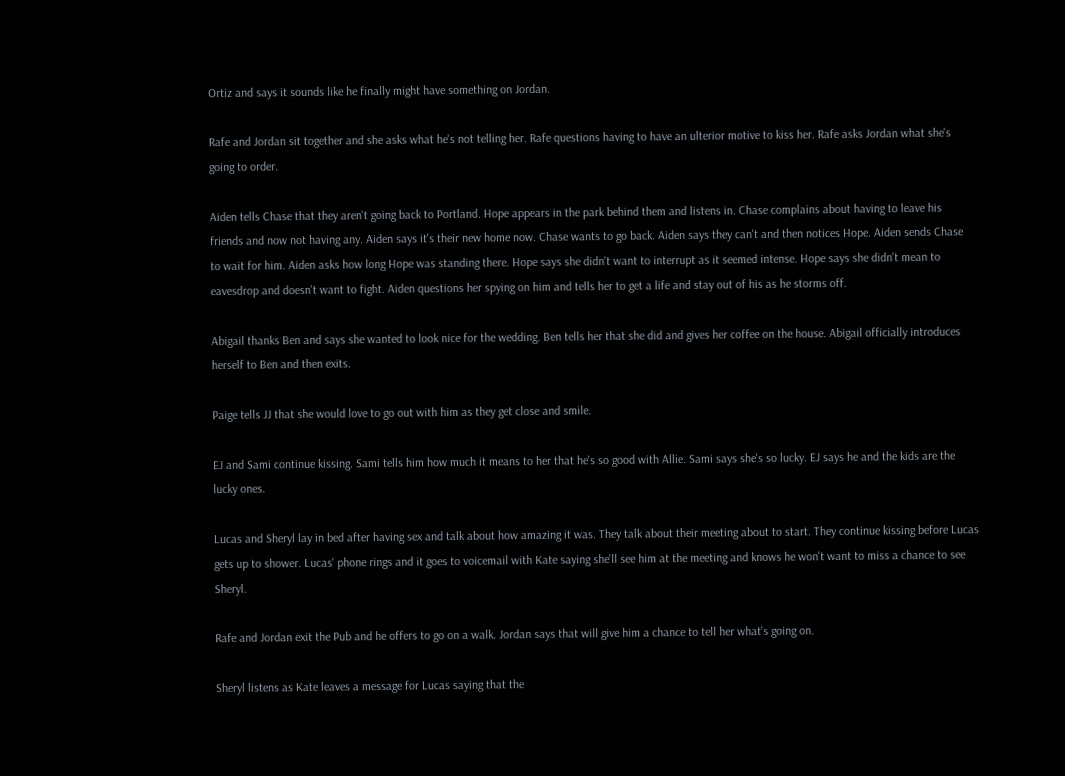Ortiz and says it sounds like he finally might have something on Jordan.

Rafe and Jordan sit together and she asks what he's not telling her. Rafe questions having to have an ulterior motive to kiss her. Rafe asks Jordan what she's going to order.

Aiden tells Chase that they aren't going back to Portland. Hope appears in the park behind them and listens in. Chase complains about having to leave his friends and now not having any. Aiden says it's their new home now. Chase wants to go back. Aiden says they can't and then notices Hope. Aiden sends Chase to wait for him. Aiden asks how long Hope was standing there. Hope says she didn't want to interrupt as it seemed intense. Hope says she didn't mean to eavesdrop and doesn't want to fight. Aiden questions her spying on him and tells her to get a life and stay out of his as he storms off.

Abigail thanks Ben and says she wanted to look nice for the wedding. Ben tells her that she did and gives her coffee on the house. Abigail officially introduces herself to Ben and then exits.

Paige tells JJ that she would love to go out with him as they get close and smile.

EJ and Sami continue kissing. Sami tells him how much it means to her that he's so good with Allie. Sami says she's so lucky. EJ says he and the kids are the lucky ones.

Lucas and Sheryl lay in bed after having sex and talk about how amazing it was. They talk about their meeting about to start. They continue kissing before Lucas gets up to shower. Lucas' phone rings and it goes to voicemail with Kate saying she'll see him at the meeting and knows he won't want to miss a chance to see Sheryl.

Rafe and Jordan exit the Pub and he offers to go on a walk. Jordan says that will give him a chance to tell her what's going on.

Sheryl listens as Kate leaves a message for Lucas saying that the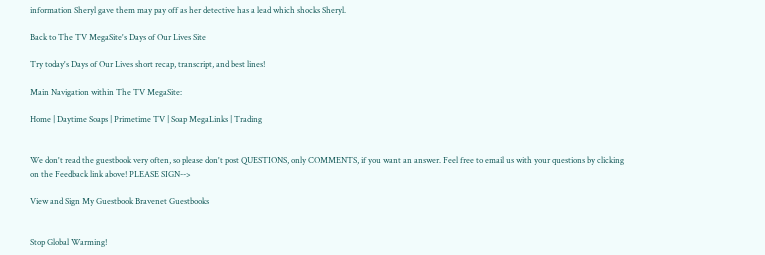information Sheryl gave them may pay off as her detective has a lead which shocks Sheryl.

Back to The TV MegaSite's Days of Our Lives Site

Try today's Days of Our Lives short recap, transcript, and best lines!

Main Navigation within The TV MegaSite:

Home | Daytime Soaps | Primetime TV | Soap MegaLinks | Trading


We don't read the guestbook very often, so please don't post QUESTIONS, only COMMENTS, if you want an answer. Feel free to email us with your questions by clicking on the Feedback link above! PLEASE SIGN-->

View and Sign My Guestbook Bravenet Guestbooks


Stop Global Warming!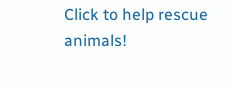Click to help rescue animals!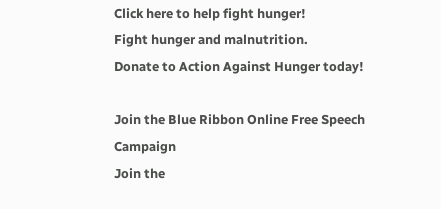Click here to help fight hunger!
Fight hunger and malnutrition.
Donate to Action Against Hunger today!

Join the Blue Ribbon Online Free Speech Campaign
Join the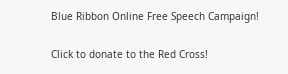Blue Ribbon Online Free Speech Campaign!

Click to donate to the Red Cross!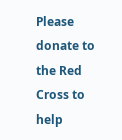Please donate to the Red Cross to help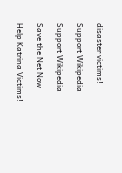disaster victims!

Support Wikipedia

Support Wikipedia

Save the Net Now

Help Katrina Victims!